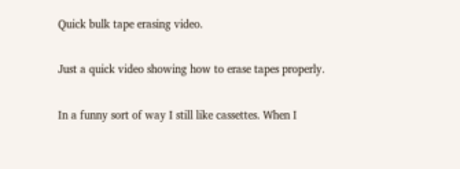Quick bulk tape erasing video.

Just a quick video showing how to erase tapes properly.

In a funny sort of way I still like cassettes. When I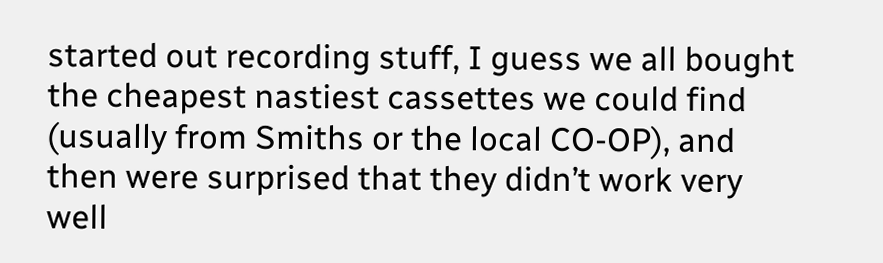started out recording stuff, I guess we all bought the cheapest nastiest cassettes we could find (usually from Smiths or the local CO-OP), and then were surprised that they didn’t work very well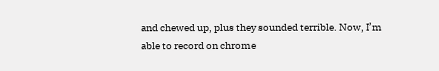and chewed up, plus they sounded terrible. Now, I’m able to record on chrome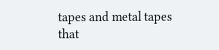tapes and metal tapes that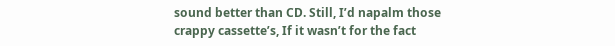sound better than CD. Still, I’d napalm those crappy cassette’s, If it wasn’t for the fact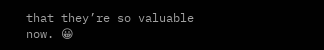that they’re so valuable now. 😀